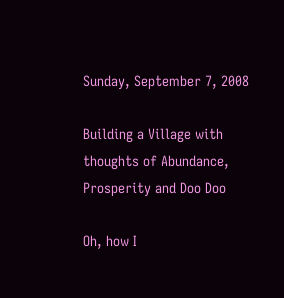Sunday, September 7, 2008

Building a Village with thoughts of Abundance, Prosperity and Doo Doo

Oh, how I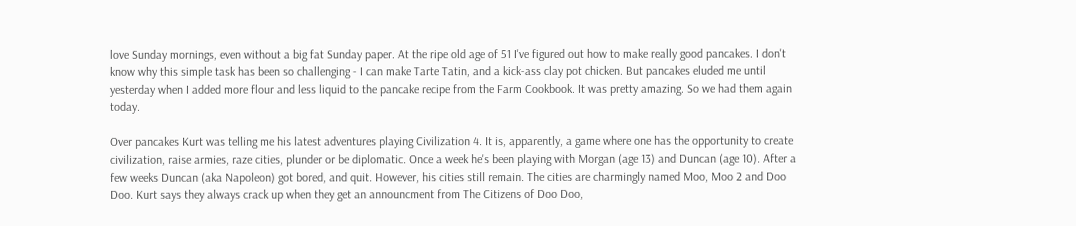love Sunday mornings, even without a big fat Sunday paper. At the ripe old age of 51 I've figured out how to make really good pancakes. I don't know why this simple task has been so challenging - I can make Tarte Tatin, and a kick-ass clay pot chicken. But pancakes eluded me until yesterday when I added more flour and less liquid to the pancake recipe from the Farm Cookbook. It was pretty amazing. So we had them again today.

Over pancakes Kurt was telling me his latest adventures playing Civilization 4. It is, apparently, a game where one has the opportunity to create civilization, raise armies, raze cities, plunder or be diplomatic. Once a week he's been playing with Morgan (age 13) and Duncan (age 10). After a few weeks Duncan (aka Napoleon) got bored, and quit. However, his cities still remain. The cities are charmingly named Moo, Moo 2 and Doo Doo. Kurt says they always crack up when they get an announcment from The Citizens of Doo Doo,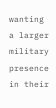wanting a larger military presence in their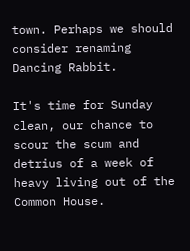town. Perhaps we should consider renaming Dancing Rabbit.

It's time for Sunday clean, our chance to scour the scum and detrius of a week of heavy living out of the Common House.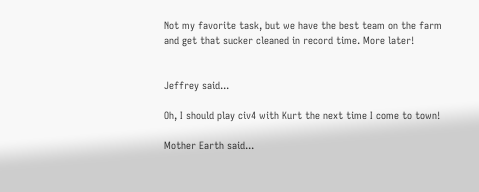Not my favorite task, but we have the best team on the farm and get that sucker cleaned in record time. More later!


Jeffrey said...

Oh, I should play civ4 with Kurt the next time I come to town!

Mother Earth said...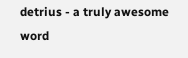detrius - a truly awesome word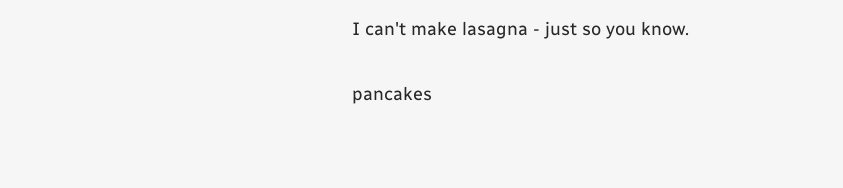I can't make lasagna - just so you know.

pancakes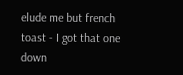elude me but french toast - I got that one down